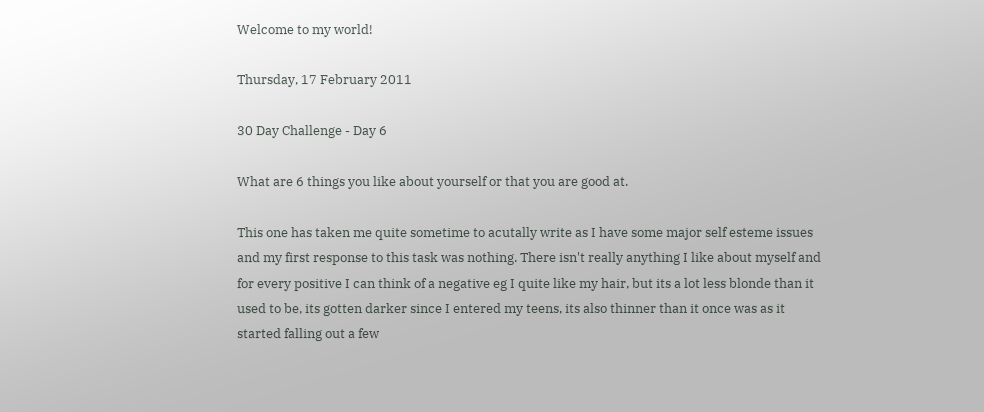Welcome to my world!

Thursday, 17 February 2011

30 Day Challenge - Day 6

What are 6 things you like about yourself or that you are good at.

This one has taken me quite sometime to acutally write as I have some major self esteme issues and my first response to this task was nothing. There isn't really anything I like about myself and for every positive I can think of a negative eg I quite like my hair, but its a lot less blonde than it used to be, its gotten darker since I entered my teens, its also thinner than it once was as it started falling out a few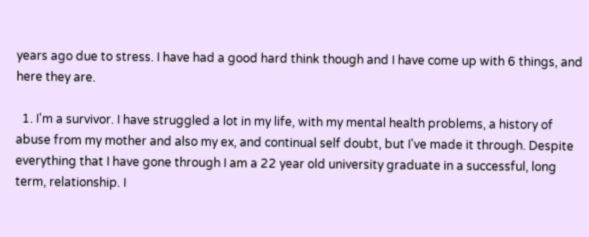years ago due to stress. I have had a good hard think though and I have come up with 6 things, and here they are.

  1. I'm a survivor. I have struggled a lot in my life, with my mental health problems, a history of abuse from my mother and also my ex, and continual self doubt, but I've made it through. Despite everything that I have gone through I am a 22 year old university graduate in a successful, long term, relationship. I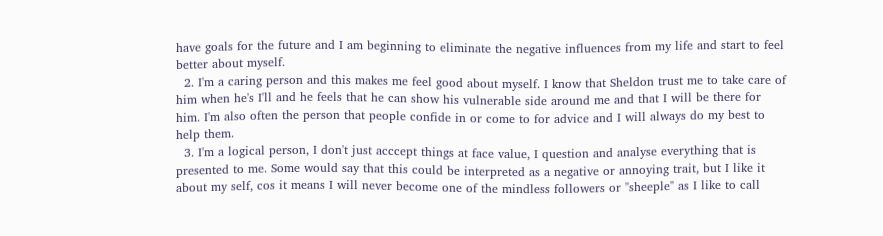have goals for the future and I am beginning to eliminate the negative influences from my life and start to feel better about myself.
  2. I'm a caring person and this makes me feel good about myself. I know that Sheldon trust me to take care of him when he's I'll and he feels that he can show his vulnerable side around me and that I will be there for him. I'm also often the person that people confide in or come to for advice and I will always do my best to help them.
  3. I'm a logical person, I don't just acccept things at face value, I question and analyse everything that is presented to me. Some would say that this could be interpreted as a negative or annoying trait, but I like it about my self, cos it means I will never become one of the mindless followers or "sheeple" as I like to call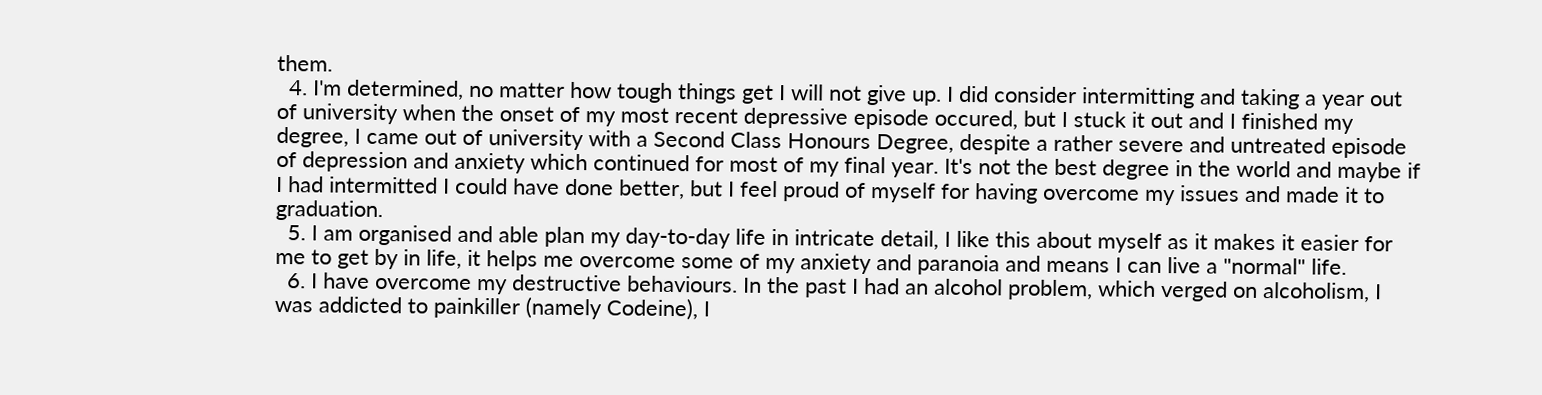them.
  4. I'm determined, no matter how tough things get I will not give up. I did consider intermitting and taking a year out of university when the onset of my most recent depressive episode occured, but I stuck it out and I finished my degree, I came out of university with a Second Class Honours Degree, despite a rather severe and untreated episode of depression and anxiety which continued for most of my final year. It's not the best degree in the world and maybe if I had intermitted I could have done better, but I feel proud of myself for having overcome my issues and made it to graduation.
  5. I am organised and able plan my day-to-day life in intricate detail, I like this about myself as it makes it easier for me to get by in life, it helps me overcome some of my anxiety and paranoia and means I can live a "normal" life.
  6. I have overcome my destructive behaviours. In the past I had an alcohol problem, which verged on alcoholism, I was addicted to painkiller (namely Codeine), I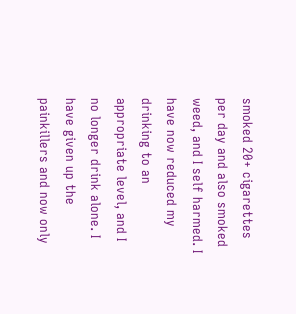smoked 20+ cigarettes per day and also smoked weed, and I self harmed. I have now reduced my drinking to an appropriate level, and I no longer drink alone. I have given up the painkillers and now only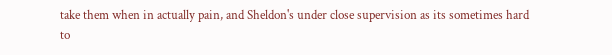take them when in actually pain, and Sheldon's under close supervision as its sometimes hard to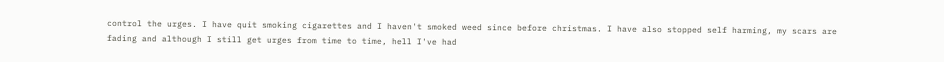control the urges. I have quit smoking cigarettes and I haven't smoked weed since before christmas. I have also stopped self harming, my scars are fading and although I still get urges from time to time, hell I've had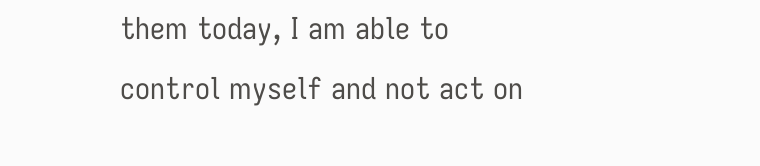them today, I am able to control myself and not act on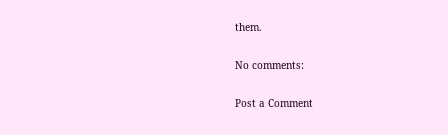them.

No comments:

Post a Comment